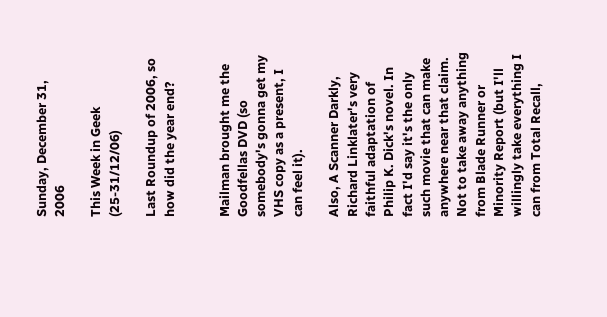Sunday, December 31, 2006

This Week in Geek (25-31/12/06)

Last Roundup of 2006, so how did the year end?


Mailman brought me the Goodfellas DVD (so somebody's gonna get my VHS copy as a present, I can feel it).

Also, A Scanner Darkly, Richard Linklater's very faithful adaptation of Philip K. Dick's novel. In fact I'd say it's the only such movie that can make anywhere near that claim. Not to take away anything from Blade Runner or Minority Report (but I'll willingly take everything I can from Total Recall,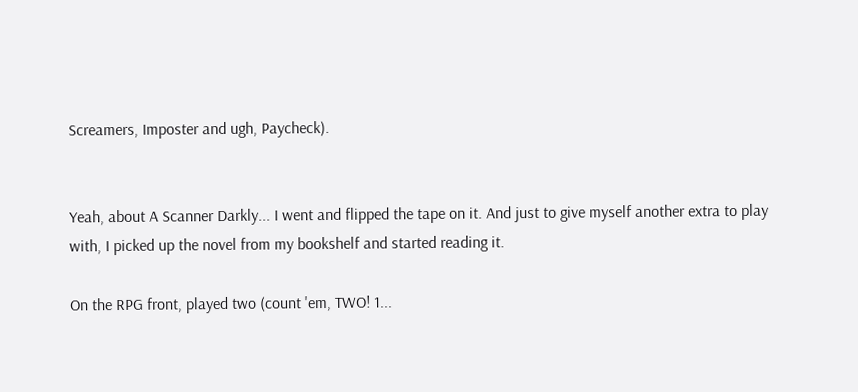Screamers, Imposter and ugh, Paycheck).


Yeah, about A Scanner Darkly... I went and flipped the tape on it. And just to give myself another extra to play with, I picked up the novel from my bookshelf and started reading it.

On the RPG front, played two (count 'em, TWO! 1...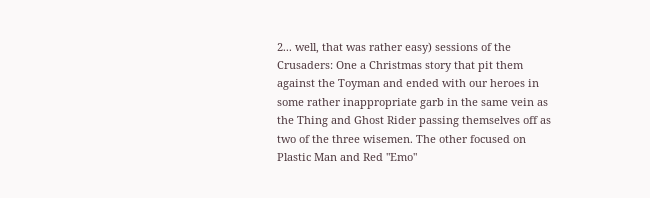2... well, that was rather easy) sessions of the Crusaders: One a Christmas story that pit them against the Toyman and ended with our heroes in some rather inappropriate garb in the same vein as the Thing and Ghost Rider passing themselves off as two of the three wisemen. The other focused on Plastic Man and Red "Emo"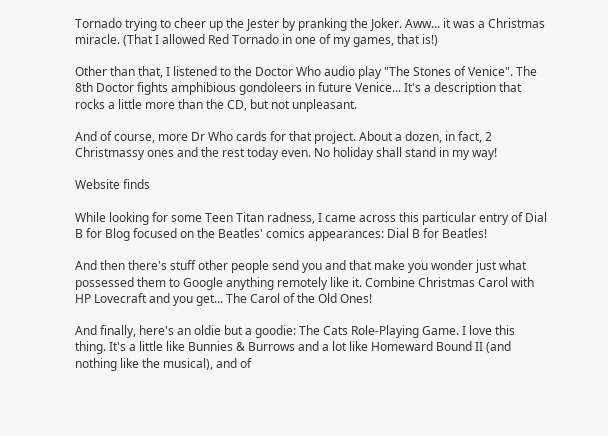Tornado trying to cheer up the Jester by pranking the Joker. Aww... it was a Christmas miracle. (That I allowed Red Tornado in one of my games, that is!)

Other than that, I listened to the Doctor Who audio play "The Stones of Venice". The 8th Doctor fights amphibious gondoleers in future Venice... It's a description that rocks a little more than the CD, but not unpleasant.

And of course, more Dr Who cards for that project. About a dozen, in fact, 2 Christmassy ones and the rest today even. No holiday shall stand in my way!

Website finds

While looking for some Teen Titan radness, I came across this particular entry of Dial B for Blog focused on the Beatles' comics appearances: Dial B for Beatles!

And then there's stuff other people send you and that make you wonder just what possessed them to Google anything remotely like it. Combine Christmas Carol with HP Lovecraft and you get... The Carol of the Old Ones!

And finally, here's an oldie but a goodie: The Cats Role-Playing Game. I love this thing. It's a little like Bunnies & Burrows and a lot like Homeward Bound II (and nothing like the musical), and of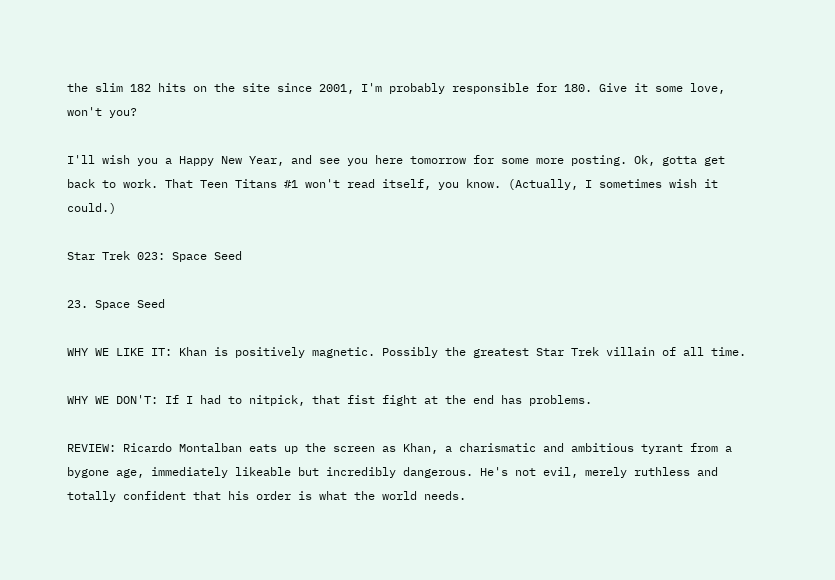the slim 182 hits on the site since 2001, I'm probably responsible for 180. Give it some love, won't you?

I'll wish you a Happy New Year, and see you here tomorrow for some more posting. Ok, gotta get back to work. That Teen Titans #1 won't read itself, you know. (Actually, I sometimes wish it could.)

Star Trek 023: Space Seed

23. Space Seed

WHY WE LIKE IT: Khan is positively magnetic. Possibly the greatest Star Trek villain of all time.

WHY WE DON'T: If I had to nitpick, that fist fight at the end has problems.

REVIEW: Ricardo Montalban eats up the screen as Khan, a charismatic and ambitious tyrant from a bygone age, immediately likeable but incredibly dangerous. He's not evil, merely ruthless and totally confident that his order is what the world needs.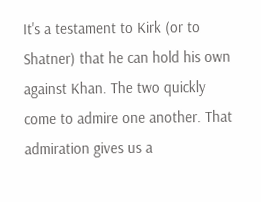It's a testament to Kirk (or to Shatner) that he can hold his own against Khan. The two quickly come to admire one another. That admiration gives us a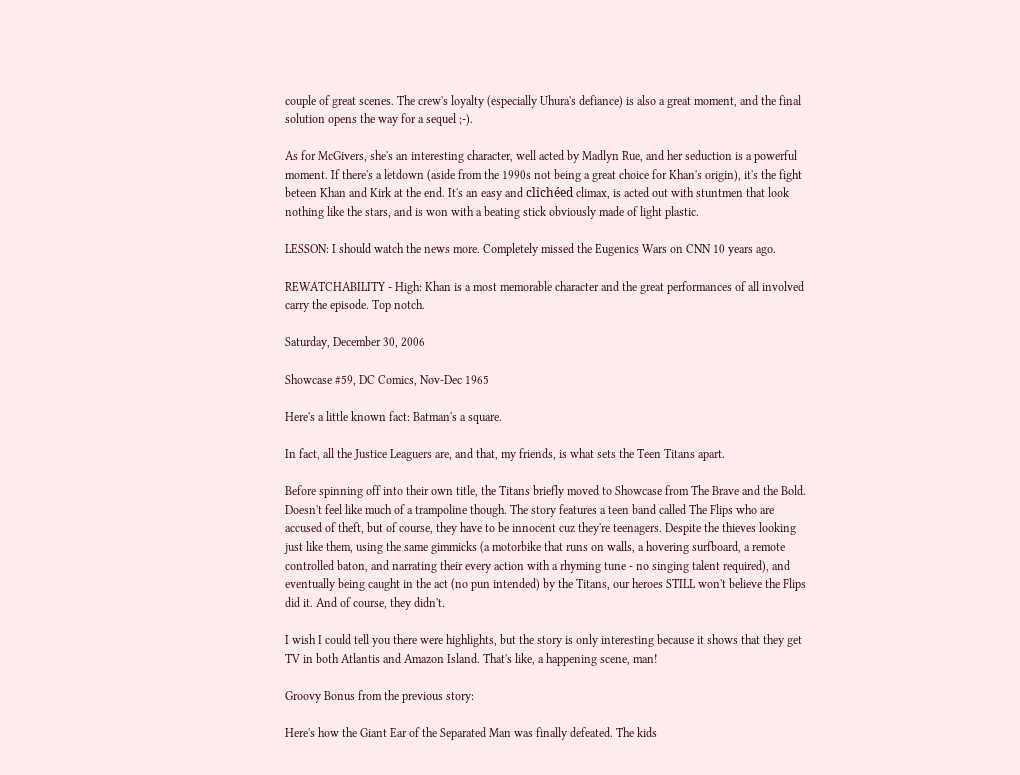couple of great scenes. The crew's loyalty (especially Uhura's defiance) is also a great moment, and the final solution opens the way for a sequel ;-).

As for McGivers, she's an interesting character, well acted by Madlyn Rue, and her seduction is a powerful moment. If there's a letdown (aside from the 1990s not being a great choice for Khan's origin), it's the fight beteen Khan and Kirk at the end. It's an easy and clichéed climax, is acted out with stuntmen that look nothing like the stars, and is won with a beating stick obviously made of light plastic.

LESSON: I should watch the news more. Completely missed the Eugenics Wars on CNN 10 years ago.

REWATCHABILITY - High: Khan is a most memorable character and the great performances of all involved carry the episode. Top notch.

Saturday, December 30, 2006

Showcase #59, DC Comics, Nov-Dec 1965

Here's a little known fact: Batman's a square.

In fact, all the Justice Leaguers are, and that, my friends, is what sets the Teen Titans apart.

Before spinning off into their own title, the Titans briefly moved to Showcase from The Brave and the Bold. Doesn't feel like much of a trampoline though. The story features a teen band called The Flips who are accused of theft, but of course, they have to be innocent cuz they're teenagers. Despite the thieves looking just like them, using the same gimmicks (a motorbike that runs on walls, a hovering surfboard, a remote controlled baton, and narrating their every action with a rhyming tune - no singing talent required), and eventually being caught in the act (no pun intended) by the Titans, our heroes STILL won't believe the Flips did it. And of course, they didn't.

I wish I could tell you there were highlights, but the story is only interesting because it shows that they get TV in both Atlantis and Amazon Island. That's like, a happening scene, man!

Groovy Bonus from the previous story:

Here's how the Giant Ear of the Separated Man was finally defeated. The kids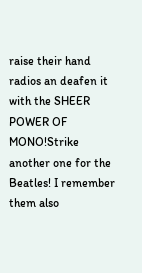raise their hand radios an deafen it with the SHEER POWER OF MONO!Strike another one for the Beatles! I remember them also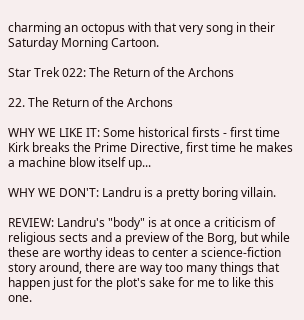charming an octopus with that very song in their Saturday Morning Cartoon.

Star Trek 022: The Return of the Archons

22. The Return of the Archons

WHY WE LIKE IT: Some historical firsts - first time Kirk breaks the Prime Directive, first time he makes a machine blow itself up...

WHY WE DON'T: Landru is a pretty boring villain.

REVIEW: Landru's "body" is at once a criticism of religious sects and a preview of the Borg, but while these are worthy ideas to center a science-fiction story around, there are way too many things that happen just for the plot's sake for me to like this one.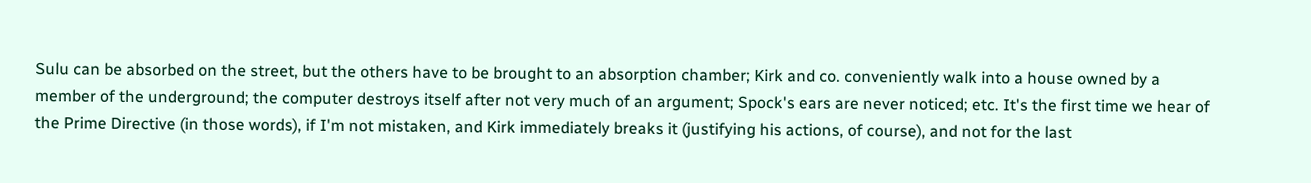Sulu can be absorbed on the street, but the others have to be brought to an absorption chamber; Kirk and co. conveniently walk into a house owned by a member of the underground; the computer destroys itself after not very much of an argument; Spock's ears are never noticed; etc. It's the first time we hear of the Prime Directive (in those words), if I'm not mistaken, and Kirk immediately breaks it (justifying his actions, of course), and not for the last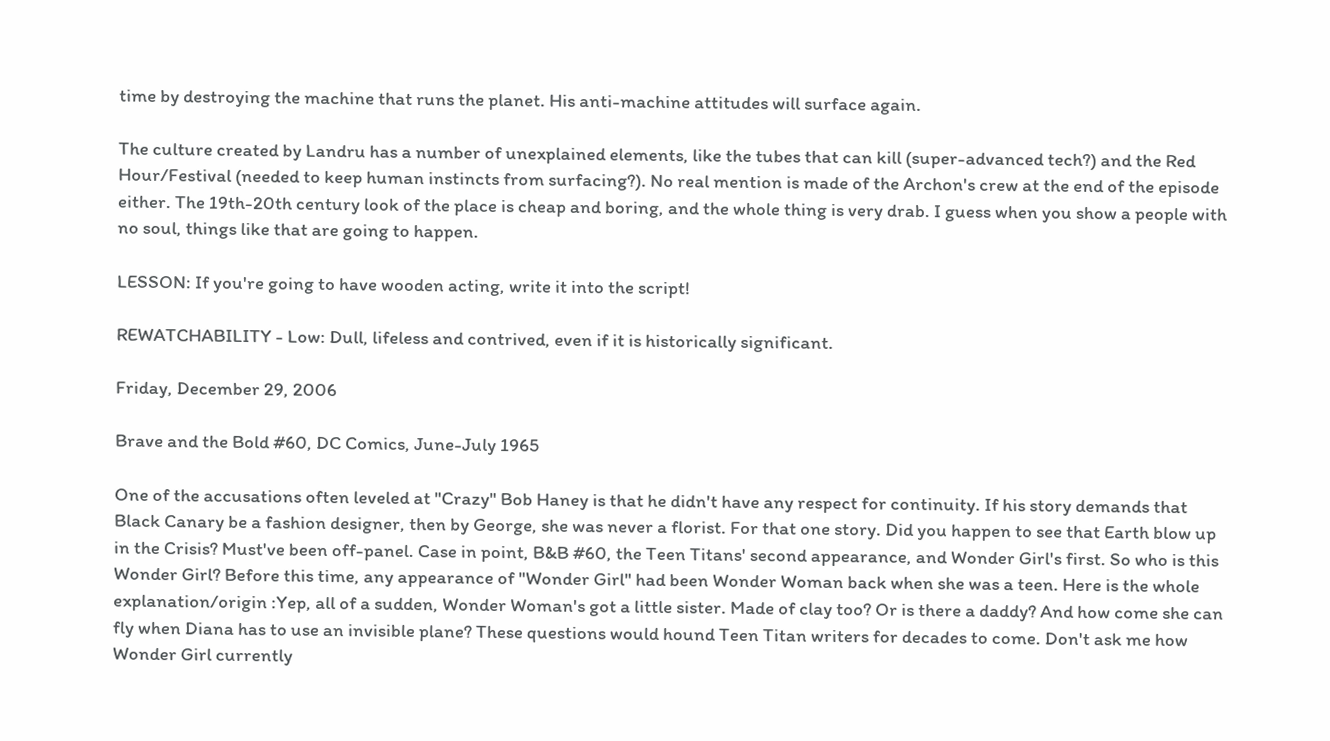time by destroying the machine that runs the planet. His anti-machine attitudes will surface again.

The culture created by Landru has a number of unexplained elements, like the tubes that can kill (super-advanced tech?) and the Red Hour/Festival (needed to keep human instincts from surfacing?). No real mention is made of the Archon's crew at the end of the episode either. The 19th-20th century look of the place is cheap and boring, and the whole thing is very drab. I guess when you show a people with no soul, things like that are going to happen.

LESSON: If you're going to have wooden acting, write it into the script!

REWATCHABILITY - Low: Dull, lifeless and contrived, even if it is historically significant.

Friday, December 29, 2006

Brave and the Bold #60, DC Comics, June-July 1965

One of the accusations often leveled at "Crazy" Bob Haney is that he didn't have any respect for continuity. If his story demands that Black Canary be a fashion designer, then by George, she was never a florist. For that one story. Did you happen to see that Earth blow up in the Crisis? Must've been off-panel. Case in point, B&B #60, the Teen Titans' second appearance, and Wonder Girl's first. So who is this Wonder Girl? Before this time, any appearance of "Wonder Girl" had been Wonder Woman back when she was a teen. Here is the whole explanation/origin :Yep, all of a sudden, Wonder Woman's got a little sister. Made of clay too? Or is there a daddy? And how come she can fly when Diana has to use an invisible plane? These questions would hound Teen Titan writers for decades to come. Don't ask me how Wonder Girl currently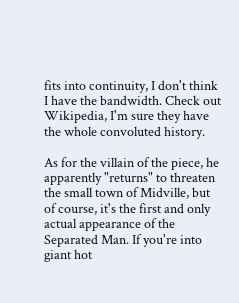fits into continuity, I don't think I have the bandwidth. Check out Wikipedia, I'm sure they have the whole convoluted history.

As for the villain of the piece, he apparently "returns" to threaten the small town of Midville, but of course, it's the first and only actual appearance of the Separated Man. If you're into giant hot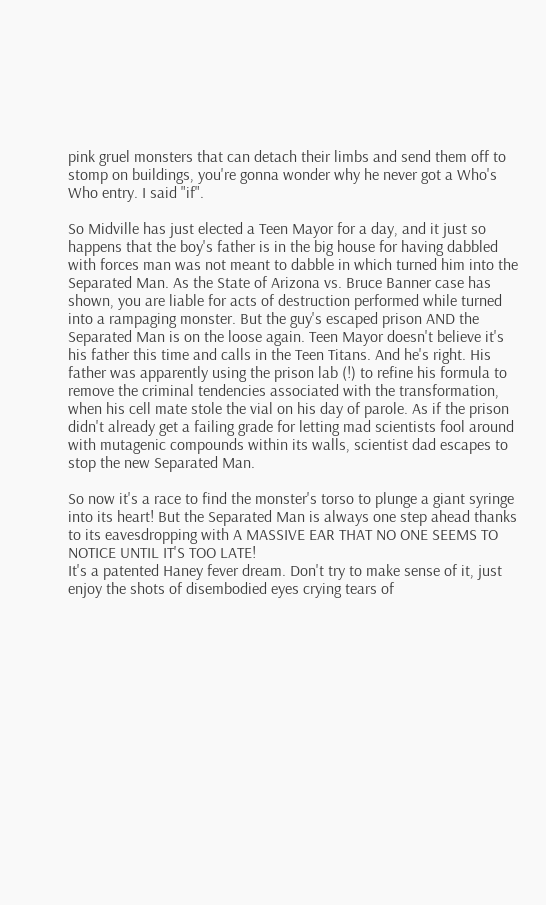pink gruel monsters that can detach their limbs and send them off to stomp on buildings, you're gonna wonder why he never got a Who's Who entry. I said "if".

So Midville has just elected a Teen Mayor for a day, and it just so happens that the boy's father is in the big house for having dabbled with forces man was not meant to dabble in which turned him into the Separated Man. As the State of Arizona vs. Bruce Banner case has shown, you are liable for acts of destruction performed while turned into a rampaging monster. But the guy's escaped prison AND the Separated Man is on the loose again. Teen Mayor doesn't believe it's his father this time and calls in the Teen Titans. And he's right. His father was apparently using the prison lab (!) to refine his formula to remove the criminal tendencies associated with the transformation, when his cell mate stole the vial on his day of parole. As if the prison didn't already get a failing grade for letting mad scientists fool around with mutagenic compounds within its walls, scientist dad escapes to stop the new Separated Man.

So now it's a race to find the monster's torso to plunge a giant syringe into its heart! But the Separated Man is always one step ahead thanks to its eavesdropping with A MASSIVE EAR THAT NO ONE SEEMS TO NOTICE UNTIL IT'S TOO LATE!
It's a patented Haney fever dream. Don't try to make sense of it, just enjoy the shots of disembodied eyes crying tears of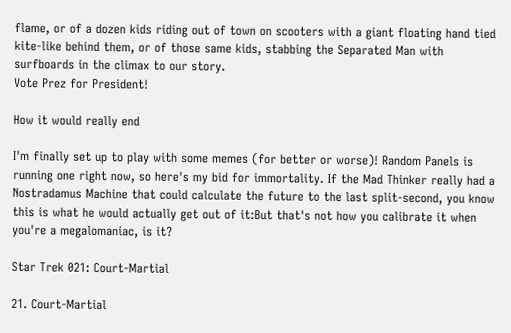flame, or of a dozen kids riding out of town on scooters with a giant floating hand tied kite-like behind them, or of those same kids, stabbing the Separated Man with surfboards in the climax to our story.
Vote Prez for President!

How it would really end

I'm finally set up to play with some memes (for better or worse)! Random Panels is running one right now, so here's my bid for immortality. If the Mad Thinker really had a Nostradamus Machine that could calculate the future to the last split-second, you know this is what he would actually get out of it:But that's not how you calibrate it when you're a megalomaniac, is it?

Star Trek 021: Court-Martial

21. Court-Martial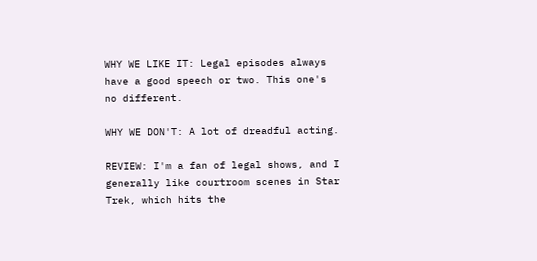WHY WE LIKE IT: Legal episodes always have a good speech or two. This one's no different.

WHY WE DON'T: A lot of dreadful acting.

REVIEW: I'm a fan of legal shows, and I generally like courtroom scenes in Star Trek, which hits the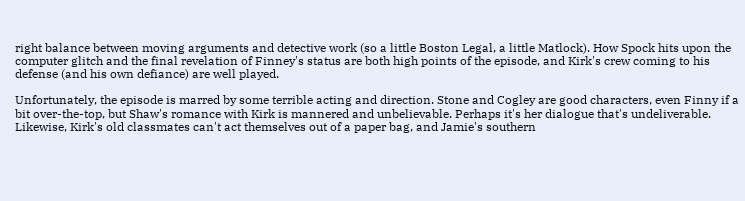right balance between moving arguments and detective work (so a little Boston Legal, a little Matlock). How Spock hits upon the computer glitch and the final revelation of Finney's status are both high points of the episode, and Kirk's crew coming to his defense (and his own defiance) are well played.

Unfortunately, the episode is marred by some terrible acting and direction. Stone and Cogley are good characters, even Finny if a bit over-the-top, but Shaw's romance with Kirk is mannered and unbelievable. Perhaps it's her dialogue that's undeliverable. Likewise, Kirk's old classmates can't act themselves out of a paper bag, and Jamie's southern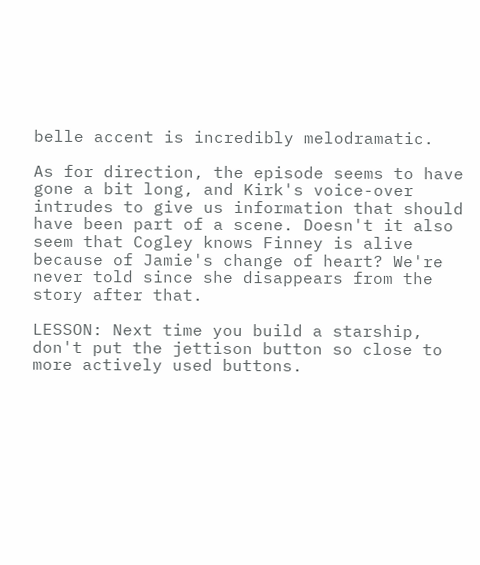belle accent is incredibly melodramatic.

As for direction, the episode seems to have gone a bit long, and Kirk's voice-over intrudes to give us information that should have been part of a scene. Doesn't it also seem that Cogley knows Finney is alive because of Jamie's change of heart? We're never told since she disappears from the story after that.

LESSON: Next time you build a starship, don't put the jettison button so close to more actively used buttons.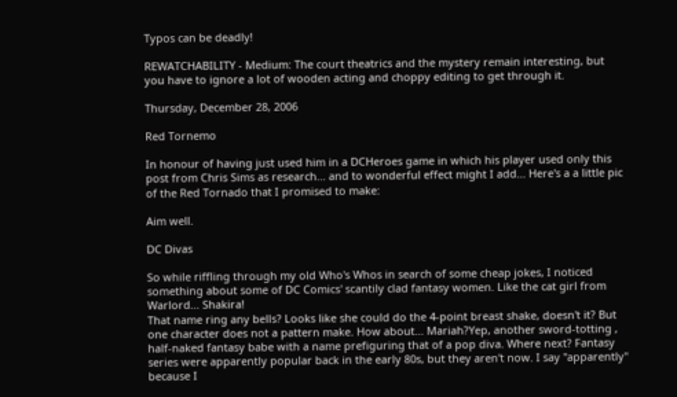Typos can be deadly!

REWATCHABILITY - Medium: The court theatrics and the mystery remain interesting, but you have to ignore a lot of wooden acting and choppy editing to get through it.

Thursday, December 28, 2006

Red Tornemo

In honour of having just used him in a DCHeroes game in which his player used only this post from Chris Sims as research... and to wonderful effect might I add... Here's a a little pic of the Red Tornado that I promised to make:

Aim well.

DC Divas

So while riffling through my old Who's Whos in search of some cheap jokes, I noticed something about some of DC Comics' scantily clad fantasy women. Like the cat girl from Warlord... Shakira!
That name ring any bells? Looks like she could do the 4-point breast shake, doesn't it? But one character does not a pattern make. How about... Mariah?Yep, another sword-totting , half-naked fantasy babe with a name prefiguring that of a pop diva. Where next? Fantasy series were apparently popular back in the early 80s, but they aren't now. I say "apparently" because I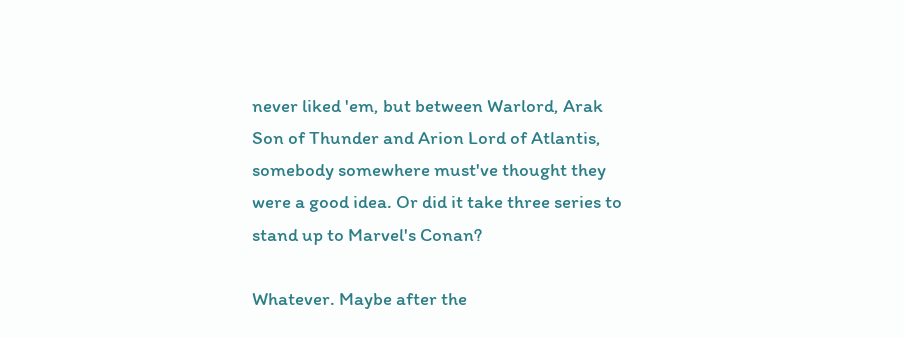never liked 'em, but between Warlord, Arak Son of Thunder and Arion Lord of Atlantis, somebody somewhere must've thought they were a good idea. Or did it take three series to stand up to Marvel's Conan?

Whatever. Maybe after the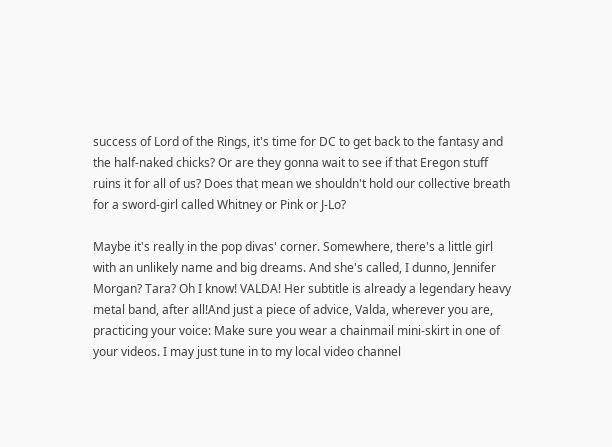success of Lord of the Rings, it's time for DC to get back to the fantasy and the half-naked chicks? Or are they gonna wait to see if that Eregon stuff ruins it for all of us? Does that mean we shouldn't hold our collective breath for a sword-girl called Whitney or Pink or J-Lo?

Maybe it's really in the pop divas' corner. Somewhere, there's a little girl with an unlikely name and big dreams. And she's called, I dunno, Jennifer Morgan? Tara? Oh I know! VALDA! Her subtitle is already a legendary heavy metal band, after all!And just a piece of advice, Valda, wherever you are, practicing your voice: Make sure you wear a chainmail mini-skirt in one of your videos. I may just tune in to my local video channel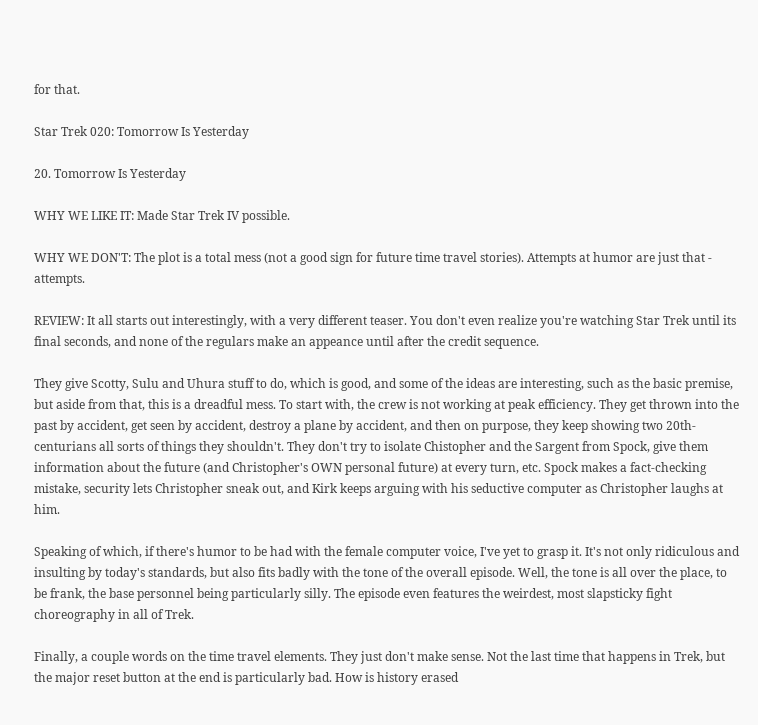for that.

Star Trek 020: Tomorrow Is Yesterday

20. Tomorrow Is Yesterday

WHY WE LIKE IT: Made Star Trek IV possible.

WHY WE DON'T: The plot is a total mess (not a good sign for future time travel stories). Attempts at humor are just that - attempts.

REVIEW: It all starts out interestingly, with a very different teaser. You don't even realize you're watching Star Trek until its final seconds, and none of the regulars make an appeance until after the credit sequence.

They give Scotty, Sulu and Uhura stuff to do, which is good, and some of the ideas are interesting, such as the basic premise, but aside from that, this is a dreadful mess. To start with, the crew is not working at peak efficiency. They get thrown into the past by accident, get seen by accident, destroy a plane by accident, and then on purpose, they keep showing two 20th-centurians all sorts of things they shouldn't. They don't try to isolate Chistopher and the Sargent from Spock, give them information about the future (and Christopher's OWN personal future) at every turn, etc. Spock makes a fact-checking mistake, security lets Christopher sneak out, and Kirk keeps arguing with his seductive computer as Christopher laughs at him.

Speaking of which, if there's humor to be had with the female computer voice, I've yet to grasp it. It's not only ridiculous and insulting by today's standards, but also fits badly with the tone of the overall episode. Well, the tone is all over the place, to be frank, the base personnel being particularly silly. The episode even features the weirdest, most slapsticky fight choreography in all of Trek.

Finally, a couple words on the time travel elements. They just don't make sense. Not the last time that happens in Trek, but the major reset button at the end is particularly bad. How is history erased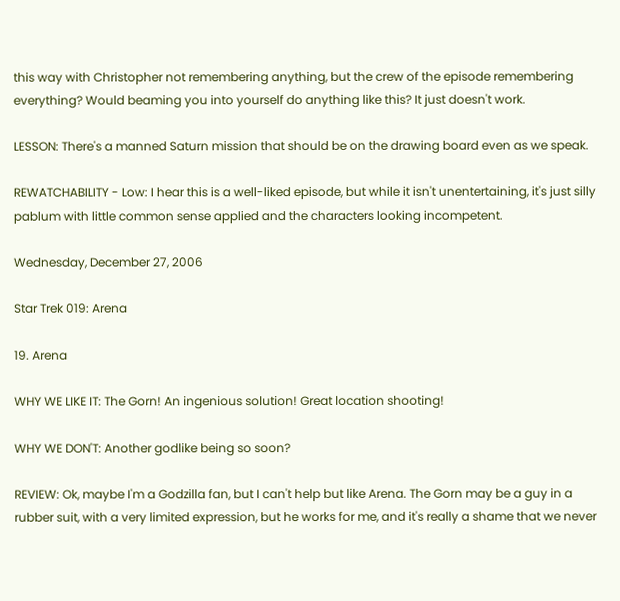this way with Christopher not remembering anything, but the crew of the episode remembering everything? Would beaming you into yourself do anything like this? It just doesn't work.

LESSON: There's a manned Saturn mission that should be on the drawing board even as we speak.

REWATCHABILITY - Low: I hear this is a well-liked episode, but while it isn't unentertaining, it's just silly pablum with little common sense applied and the characters looking incompetent.

Wednesday, December 27, 2006

Star Trek 019: Arena

19. Arena

WHY WE LIKE IT: The Gorn! An ingenious solution! Great location shooting!

WHY WE DON'T: Another godlike being so soon?

REVIEW: Ok, maybe I'm a Godzilla fan, but I can't help but like Arena. The Gorn may be a guy in a rubber suit, with a very limited expression, but he works for me, and it's really a shame that we never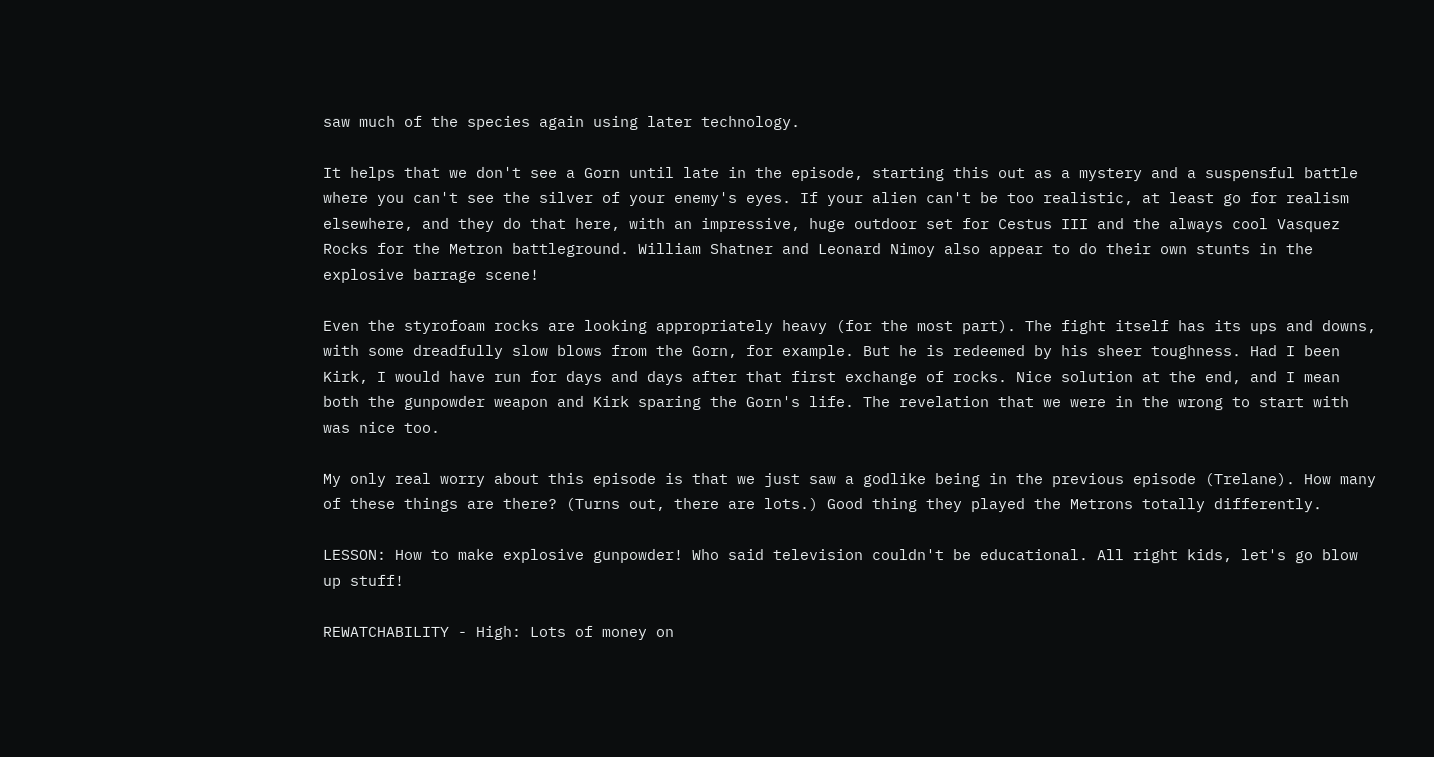saw much of the species again using later technology.

It helps that we don't see a Gorn until late in the episode, starting this out as a mystery and a suspensful battle where you can't see the silver of your enemy's eyes. If your alien can't be too realistic, at least go for realism elsewhere, and they do that here, with an impressive, huge outdoor set for Cestus III and the always cool Vasquez Rocks for the Metron battleground. William Shatner and Leonard Nimoy also appear to do their own stunts in the explosive barrage scene!

Even the styrofoam rocks are looking appropriately heavy (for the most part). The fight itself has its ups and downs, with some dreadfully slow blows from the Gorn, for example. But he is redeemed by his sheer toughness. Had I been Kirk, I would have run for days and days after that first exchange of rocks. Nice solution at the end, and I mean both the gunpowder weapon and Kirk sparing the Gorn's life. The revelation that we were in the wrong to start with was nice too.

My only real worry about this episode is that we just saw a godlike being in the previous episode (Trelane). How many of these things are there? (Turns out, there are lots.) Good thing they played the Metrons totally differently.

LESSON: How to make explosive gunpowder! Who said television couldn't be educational. All right kids, let's go blow up stuff!

REWATCHABILITY - High: Lots of money on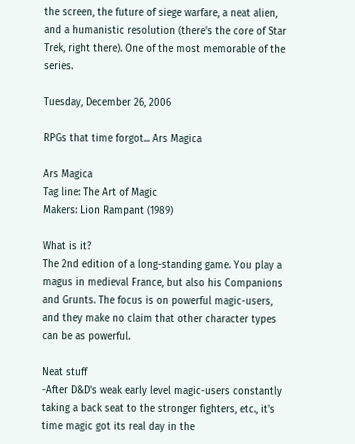the screen, the future of siege warfare, a neat alien, and a humanistic resolution (there's the core of Star Trek, right there). One of the most memorable of the series.

Tuesday, December 26, 2006

RPGs that time forgot... Ars Magica

Ars Magica
Tag line: The Art of Magic
Makers: Lion Rampant (1989)

What is it?
The 2nd edition of a long-standing game. You play a magus in medieval France, but also his Companions and Grunts. The focus is on powerful magic-users, and they make no claim that other character types can be as powerful.

Neat stuff
-After D&D's weak early level magic-users constantly taking a back seat to the stronger fighters, etc., it's time magic got its real day in the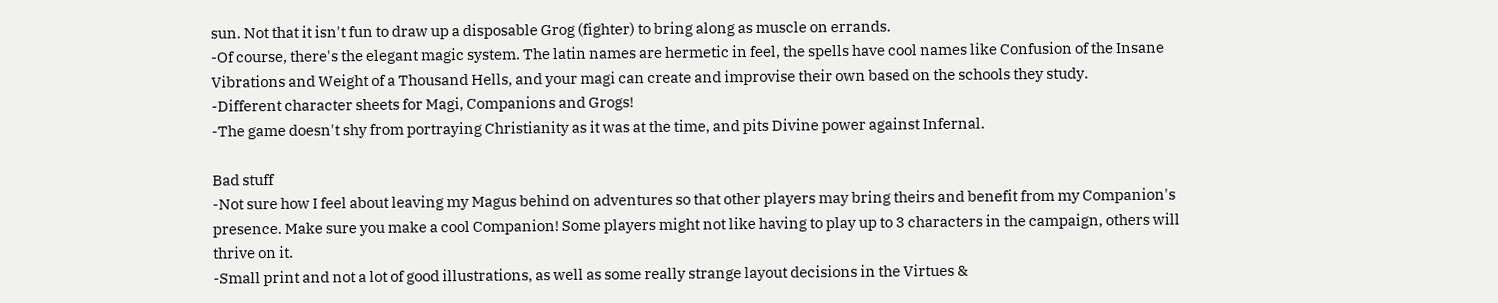sun. Not that it isn't fun to draw up a disposable Grog (fighter) to bring along as muscle on errands.
-Of course, there's the elegant magic system. The latin names are hermetic in feel, the spells have cool names like Confusion of the Insane Vibrations and Weight of a Thousand Hells, and your magi can create and improvise their own based on the schools they study.
-Different character sheets for Magi, Companions and Grogs!
-The game doesn't shy from portraying Christianity as it was at the time, and pits Divine power against Infernal.

Bad stuff
-Not sure how I feel about leaving my Magus behind on adventures so that other players may bring theirs and benefit from my Companion's presence. Make sure you make a cool Companion! Some players might not like having to play up to 3 characters in the campaign, others will thrive on it.
-Small print and not a lot of good illustrations, as well as some really strange layout decisions in the Virtues &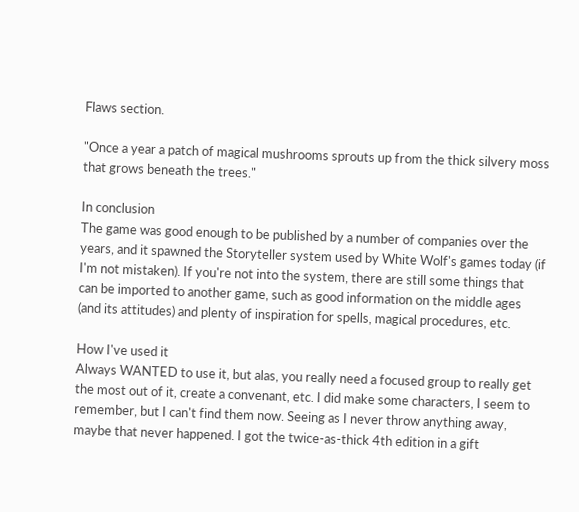Flaws section.

"Once a year a patch of magical mushrooms sprouts up from the thick silvery moss that grows beneath the trees."

In conclusion
The game was good enough to be published by a number of companies over the years, and it spawned the Storyteller system used by White Wolf's games today (if I'm not mistaken). If you're not into the system, there are still some things that can be imported to another game, such as good information on the middle ages (and its attitudes) and plenty of inspiration for spells, magical procedures, etc.

How I've used it
Always WANTED to use it, but alas, you really need a focused group to really get the most out of it, create a convenant, etc. I did make some characters, I seem to remember, but I can't find them now. Seeing as I never throw anything away, maybe that never happened. I got the twice-as-thick 4th edition in a gift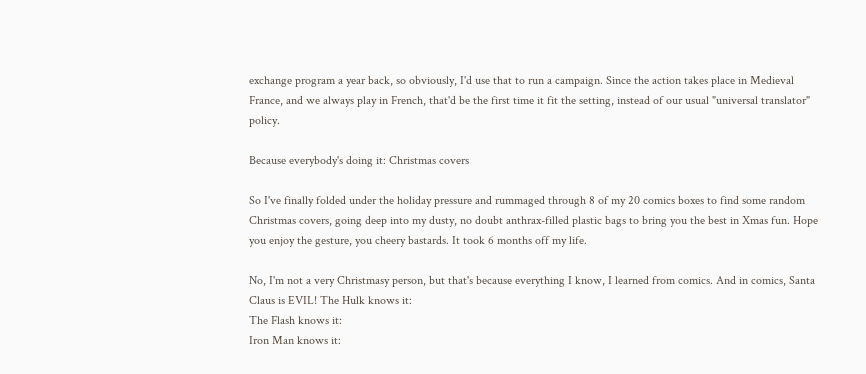exchange program a year back, so obviously, I'd use that to run a campaign. Since the action takes place in Medieval France, and we always play in French, that'd be the first time it fit the setting, instead of our usual "universal translator" policy.

Because everybody's doing it: Christmas covers

So I've finally folded under the holiday pressure and rummaged through 8 of my 20 comics boxes to find some random Christmas covers, going deep into my dusty, no doubt anthrax-filled plastic bags to bring you the best in Xmas fun. Hope you enjoy the gesture, you cheery bastards. It took 6 months off my life.

No, I'm not a very Christmasy person, but that's because everything I know, I learned from comics. And in comics, Santa Claus is EVIL! The Hulk knows it:
The Flash knows it:
Iron Man knows it: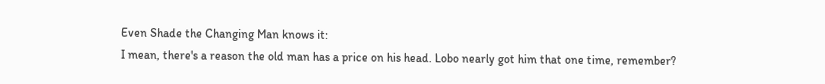Even Shade the Changing Man knows it:
I mean, there's a reason the old man has a price on his head. Lobo nearly got him that one time, remember?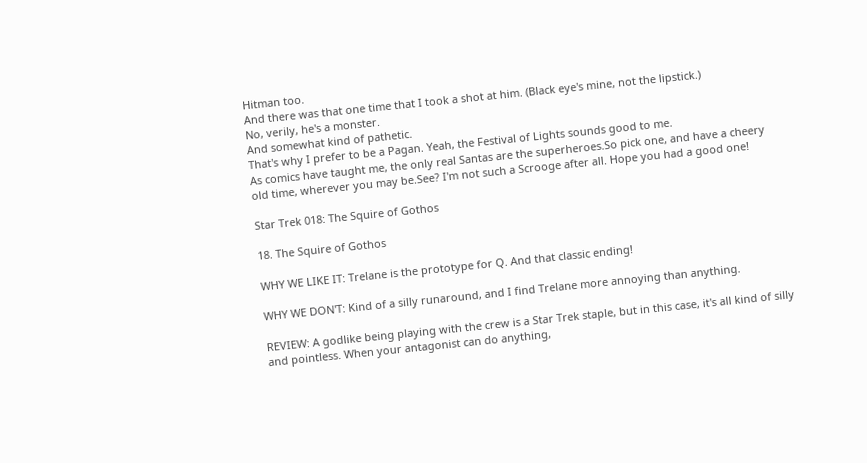Hitman too.
And there was that one time that I took a shot at him. (Black eye's mine, not the lipstick.)
No, verily, he's a monster.
And somewhat kind of pathetic.
That's why I prefer to be a Pagan. Yeah, the Festival of Lights sounds good to me.
As comics have taught me, the only real Santas are the superheroes.So pick one, and have a cheery old time, wherever you may be.See? I'm not such a Scrooge after all. Hope you had a good one!

Star Trek 018: The Squire of Gothos

18. The Squire of Gothos

WHY WE LIKE IT: Trelane is the prototype for Q. And that classic ending!

WHY WE DON'T: Kind of a silly runaround, and I find Trelane more annoying than anything.

REVIEW: A godlike being playing with the crew is a Star Trek staple, but in this case, it's all kind of silly and pointless. When your antagonist can do anything,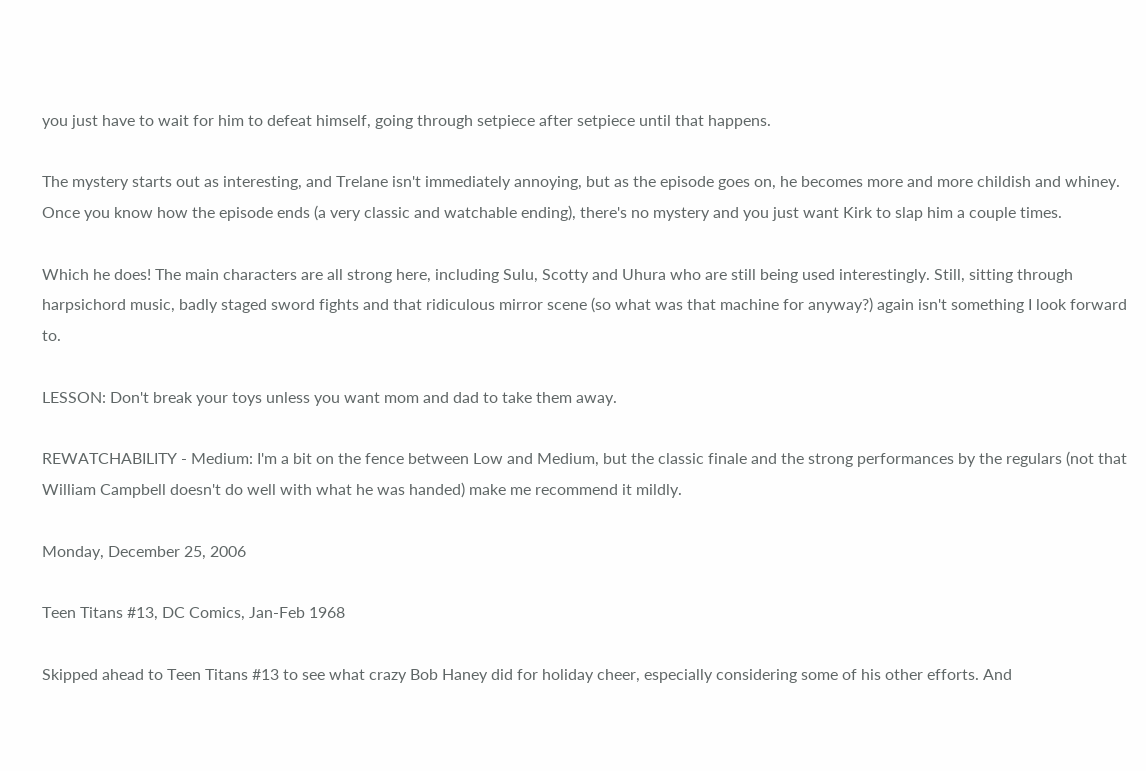you just have to wait for him to defeat himself, going through setpiece after setpiece until that happens.

The mystery starts out as interesting, and Trelane isn't immediately annoying, but as the episode goes on, he becomes more and more childish and whiney. Once you know how the episode ends (a very classic and watchable ending), there's no mystery and you just want Kirk to slap him a couple times.

Which he does! The main characters are all strong here, including Sulu, Scotty and Uhura who are still being used interestingly. Still, sitting through harpsichord music, badly staged sword fights and that ridiculous mirror scene (so what was that machine for anyway?) again isn't something I look forward to.

LESSON: Don't break your toys unless you want mom and dad to take them away.

REWATCHABILITY - Medium: I'm a bit on the fence between Low and Medium, but the classic finale and the strong performances by the regulars (not that William Campbell doesn't do well with what he was handed) make me recommend it mildly.

Monday, December 25, 2006

Teen Titans #13, DC Comics, Jan-Feb 1968

Skipped ahead to Teen Titans #13 to see what crazy Bob Haney did for holiday cheer, especially considering some of his other efforts. And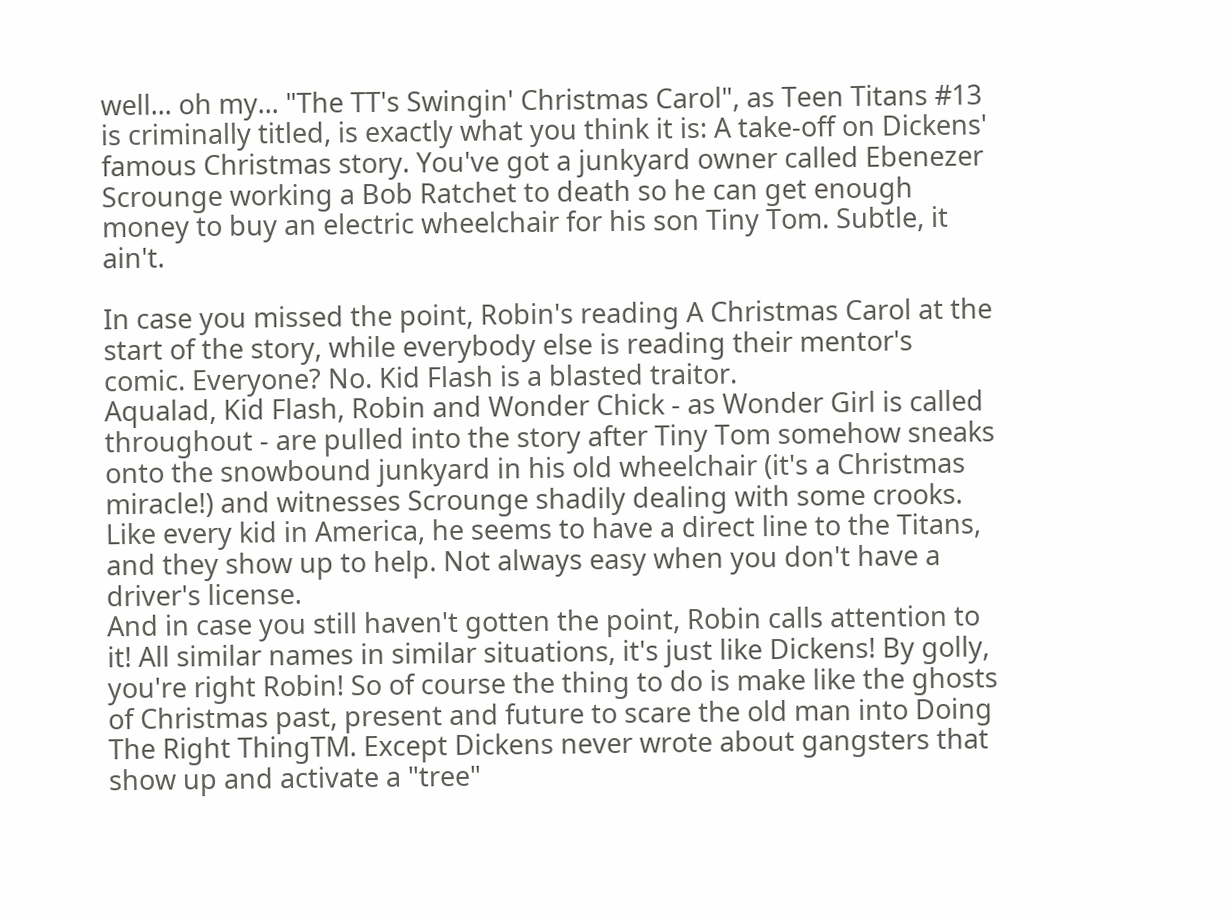well... oh my... "The TT's Swingin' Christmas Carol", as Teen Titans #13 is criminally titled, is exactly what you think it is: A take-off on Dickens' famous Christmas story. You've got a junkyard owner called Ebenezer Scrounge working a Bob Ratchet to death so he can get enough money to buy an electric wheelchair for his son Tiny Tom. Subtle, it ain't.

In case you missed the point, Robin's reading A Christmas Carol at the start of the story, while everybody else is reading their mentor's comic. Everyone? No. Kid Flash is a blasted traitor.
Aqualad, Kid Flash, Robin and Wonder Chick - as Wonder Girl is called throughout - are pulled into the story after Tiny Tom somehow sneaks onto the snowbound junkyard in his old wheelchair (it's a Christmas miracle!) and witnesses Scrounge shadily dealing with some crooks. Like every kid in America, he seems to have a direct line to the Titans, and they show up to help. Not always easy when you don't have a driver's license.
And in case you still haven't gotten the point, Robin calls attention to it! All similar names in similar situations, it's just like Dickens! By golly, you're right Robin! So of course the thing to do is make like the ghosts of Christmas past, present and future to scare the old man into Doing The Right ThingTM. Except Dickens never wrote about gangsters that show up and activate a "tree"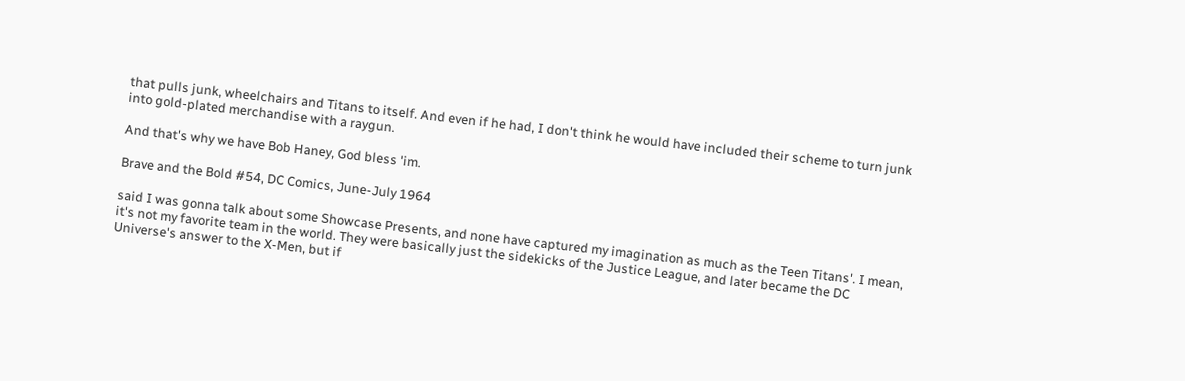that pulls junk, wheelchairs and Titans to itself. And even if he had, I don't think he would have included their scheme to turn junk into gold-plated merchandise with a raygun.

And that's why we have Bob Haney, God bless 'im.

Brave and the Bold #54, DC Comics, June-July 1964

said I was gonna talk about some Showcase Presents, and none have captured my imagination as much as the Teen Titans'. I mean, it's not my favorite team in the world. They were basically just the sidekicks of the Justice League, and later became the DC Universe's answer to the X-Men, but if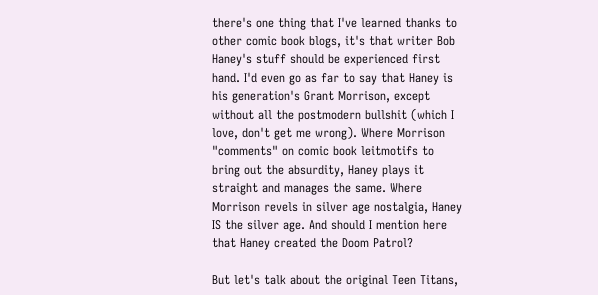there's one thing that I've learned thanks to other comic book blogs, it's that writer Bob Haney's stuff should be experienced first hand. I'd even go as far to say that Haney is his generation's Grant Morrison, except without all the postmodern bullshit (which I love, don't get me wrong). Where Morrison "comments" on comic book leitmotifs to bring out the absurdity, Haney plays it straight and manages the same. Where Morrison revels in silver age nostalgia, Haney IS the silver age. And should I mention here that Haney created the Doom Patrol?

But let's talk about the original Teen Titans,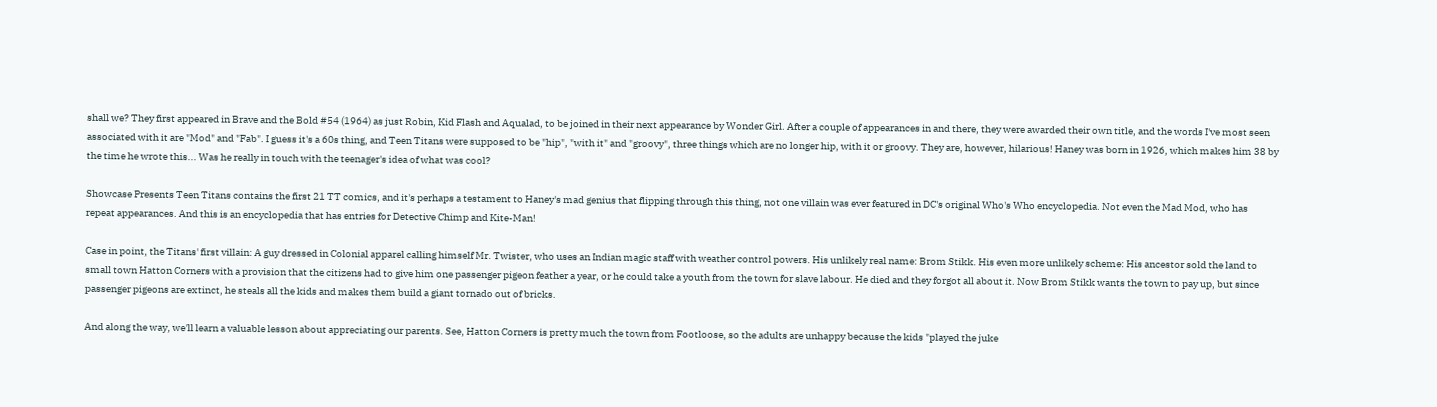shall we? They first appeared in Brave and the Bold #54 (1964) as just Robin, Kid Flash and Aqualad, to be joined in their next appearance by Wonder Girl. After a couple of appearances in and there, they were awarded their own title, and the words I've most seen associated with it are "Mod" and "Fab". I guess it's a 60s thing, and Teen Titans were supposed to be "hip", "with it" and "groovy", three things which are no longer hip, with it or groovy. They are, however, hilarious! Haney was born in 1926, which makes him 38 by the time he wrote this... Was he really in touch with the teenager's idea of what was cool?

Showcase Presents Teen Titans contains the first 21 TT comics, and it's perhaps a testament to Haney's mad genius that flipping through this thing, not one villain was ever featured in DC's original Who's Who encyclopedia. Not even the Mad Mod, who has repeat appearances. And this is an encyclopedia that has entries for Detective Chimp and Kite-Man!

Case in point, the Titans' first villain: A guy dressed in Colonial apparel calling himself Mr. Twister, who uses an Indian magic staff with weather control powers. His unlikely real name: Brom Stikk. His even more unlikely scheme: His ancestor sold the land to small town Hatton Corners with a provision that the citizens had to give him one passenger pigeon feather a year, or he could take a youth from the town for slave labour. He died and they forgot all about it. Now Brom Stikk wants the town to pay up, but since passenger pigeons are extinct, he steals all the kids and makes them build a giant tornado out of bricks.

And along the way, we'll learn a valuable lesson about appreciating our parents. See, Hatton Corners is pretty much the town from Footloose, so the adults are unhappy because the kids "played the juke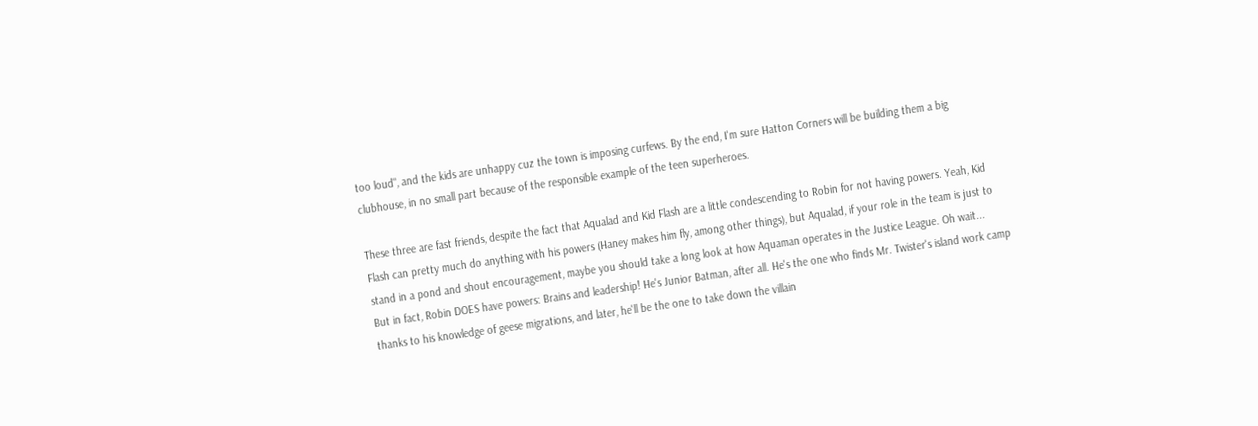too loud", and the kids are unhappy cuz the town is imposing curfews. By the end, I'm sure Hatton Corners will be building them a big clubhouse, in no small part because of the responsible example of the teen superheroes.

These three are fast friends, despite the fact that Aqualad and Kid Flash are a little condescending to Robin for not having powers. Yeah, Kid Flash can pretty much do anything with his powers (Haney makes him fly, among other things), but Aqualad, if your role in the team is just to stand in a pond and shout encouragement, maybe you should take a long look at how Aquaman operates in the Justice League. Oh wait...
But in fact, Robin DOES have powers: Brains and leadership! He's Junior Batman, after all. He's the one who finds Mr. Twister's island work camp thanks to his knowledge of geese migrations, and later, he'll be the one to take down the villain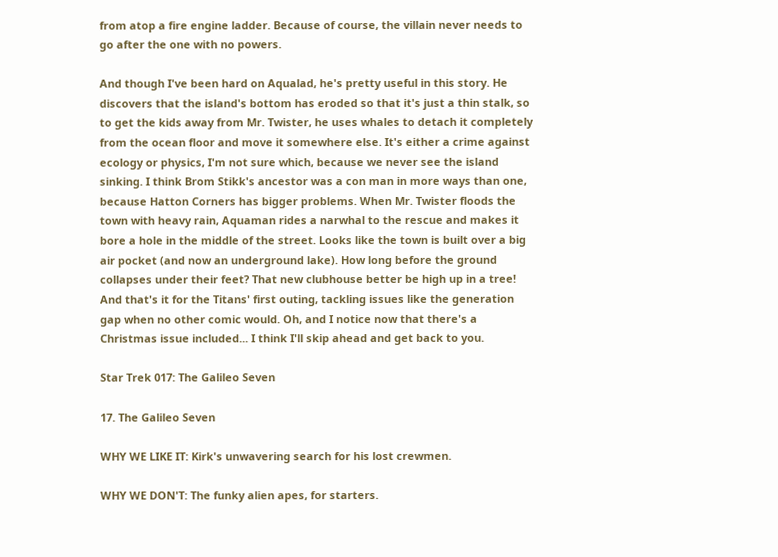from atop a fire engine ladder. Because of course, the villain never needs to go after the one with no powers.

And though I've been hard on Aqualad, he's pretty useful in this story. He discovers that the island's bottom has eroded so that it's just a thin stalk, so to get the kids away from Mr. Twister, he uses whales to detach it completely from the ocean floor and move it somewhere else. It's either a crime against ecology or physics, I'm not sure which, because we never see the island sinking. I think Brom Stikk's ancestor was a con man in more ways than one, because Hatton Corners has bigger problems. When Mr. Twister floods the town with heavy rain, Aquaman rides a narwhal to the rescue and makes it bore a hole in the middle of the street. Looks like the town is built over a big air pocket (and now an underground lake). How long before the ground collapses under their feet? That new clubhouse better be high up in a tree!
And that's it for the Titans' first outing, tackling issues like the generation gap when no other comic would. Oh, and I notice now that there's a Christmas issue included... I think I'll skip ahead and get back to you.

Star Trek 017: The Galileo Seven

17. The Galileo Seven

WHY WE LIKE IT: Kirk's unwavering search for his lost crewmen.

WHY WE DON'T: The funky alien apes, for starters.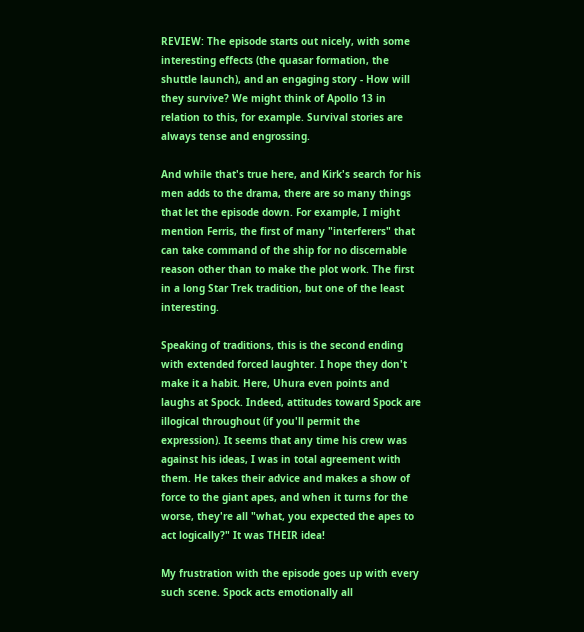REVIEW: The episode starts out nicely, with some interesting effects (the quasar formation, the shuttle launch), and an engaging story - How will they survive? We might think of Apollo 13 in relation to this, for example. Survival stories are always tense and engrossing.

And while that's true here, and Kirk's search for his men adds to the drama, there are so many things that let the episode down. For example, I might mention Ferris, the first of many "interferers" that can take command of the ship for no discernable reason other than to make the plot work. The first in a long Star Trek tradition, but one of the least interesting.

Speaking of traditions, this is the second ending with extended forced laughter. I hope they don't make it a habit. Here, Uhura even points and laughs at Spock. Indeed, attitudes toward Spock are illogical throughout (if you'll permit the expression). It seems that any time his crew was against his ideas, I was in total agreement with them. He takes their advice and makes a show of force to the giant apes, and when it turns for the worse, they're all "what, you expected the apes to act logically?" It was THEIR idea!

My frustration with the episode goes up with every such scene. Spock acts emotionally all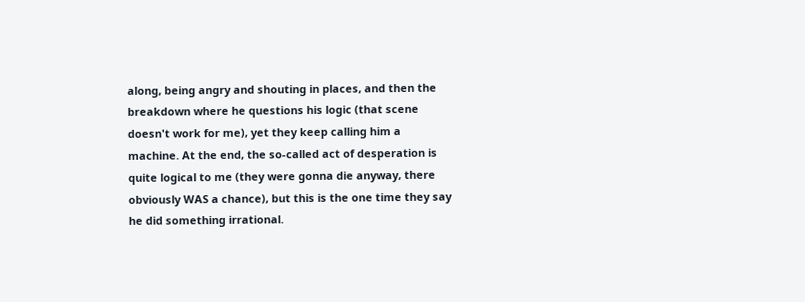along, being angry and shouting in places, and then the breakdown where he questions his logic (that scene doesn't work for me), yet they keep calling him a machine. At the end, the so-called act of desperation is quite logical to me (they were gonna die anyway, there obviously WAS a chance), but this is the one time they say he did something irrational.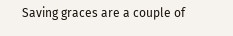Saving graces are a couple of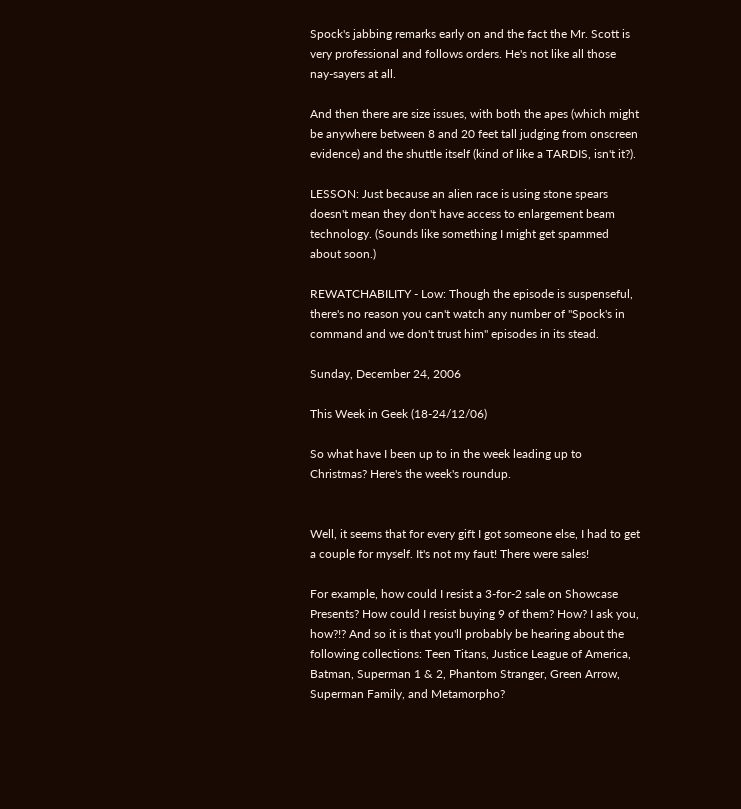Spock's jabbing remarks early on and the fact the Mr. Scott is very professional and follows orders. He's not like all those nay-sayers at all.

And then there are size issues, with both the apes (which might be anywhere between 8 and 20 feet tall judging from onscreen evidence) and the shuttle itself (kind of like a TARDIS, isn't it?).

LESSON: Just because an alien race is using stone spears doesn't mean they don't have access to enlargement beam technology. (Sounds like something I might get spammed about soon.)

REWATCHABILITY - Low: Though the episode is suspenseful, there's no reason you can't watch any number of "Spock's in command and we don't trust him" episodes in its stead.

Sunday, December 24, 2006

This Week in Geek (18-24/12/06)

So what have I been up to in the week leading up to Christmas? Here's the week's roundup.


Well, it seems that for every gift I got someone else, I had to get a couple for myself. It's not my faut! There were sales!

For example, how could I resist a 3-for-2 sale on Showcase Presents? How could I resist buying 9 of them? How? I ask you, how?!? And so it is that you'll probably be hearing about the following collections: Teen Titans, Justice League of America, Batman, Superman 1 & 2, Phantom Stranger, Green Arrow, Superman Family, and Metamorpho?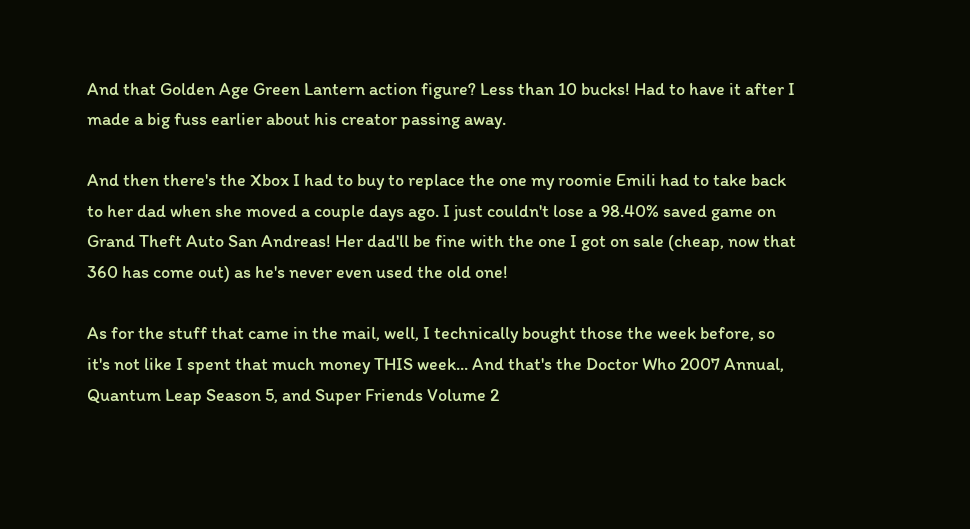And that Golden Age Green Lantern action figure? Less than 10 bucks! Had to have it after I made a big fuss earlier about his creator passing away.

And then there's the Xbox I had to buy to replace the one my roomie Emili had to take back to her dad when she moved a couple days ago. I just couldn't lose a 98.40% saved game on Grand Theft Auto San Andreas! Her dad'll be fine with the one I got on sale (cheap, now that 360 has come out) as he's never even used the old one!

As for the stuff that came in the mail, well, I technically bought those the week before, so it's not like I spent that much money THIS week... And that's the Doctor Who 2007 Annual, Quantum Leap Season 5, and Super Friends Volume 2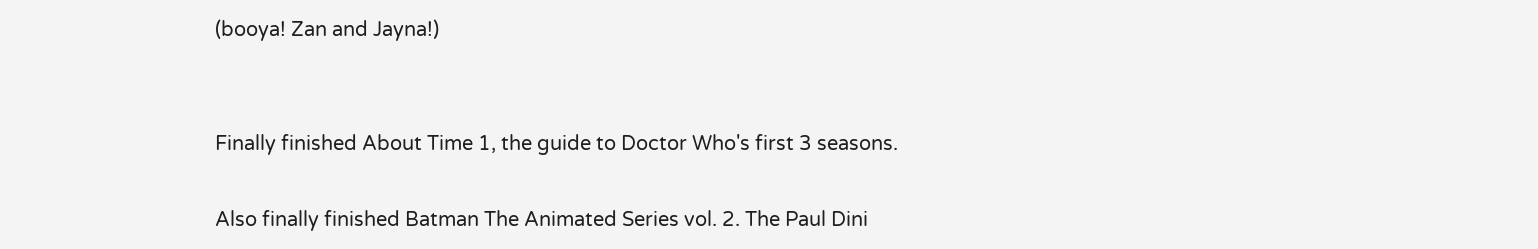(booya! Zan and Jayna!)


Finally finished About Time 1, the guide to Doctor Who's first 3 seasons.

Also finally finished Batman The Animated Series vol. 2. The Paul Dini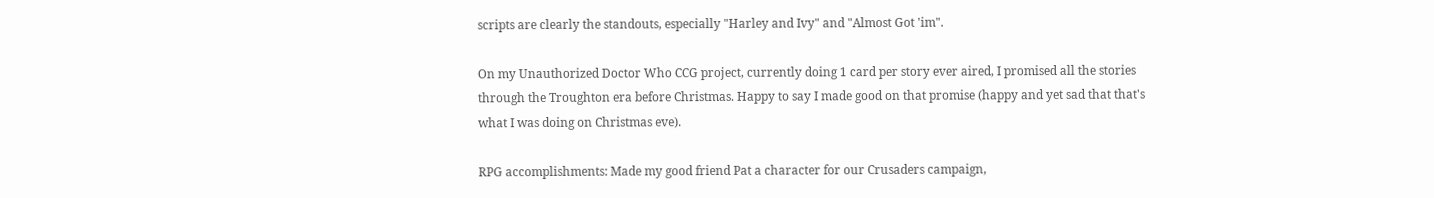scripts are clearly the standouts, especially "Harley and Ivy" and "Almost Got 'im".

On my Unauthorized Doctor Who CCG project, currently doing 1 card per story ever aired, I promised all the stories through the Troughton era before Christmas. Happy to say I made good on that promise (happy and yet sad that that's what I was doing on Christmas eve).

RPG accomplishments: Made my good friend Pat a character for our Crusaders campaign,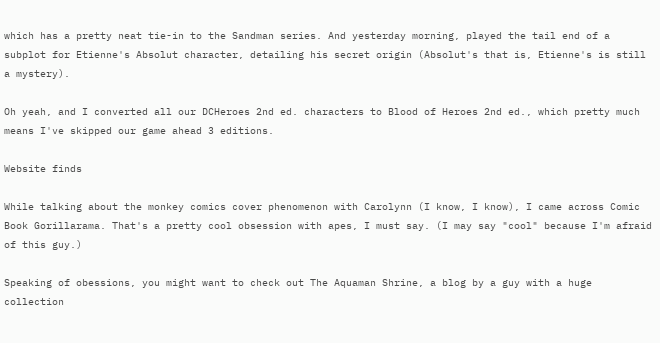which has a pretty neat tie-in to the Sandman series. And yesterday morning, played the tail end of a subplot for Etienne's Absolut character, detailing his secret origin (Absolut's that is, Etienne's is still a mystery).

Oh yeah, and I converted all our DCHeroes 2nd ed. characters to Blood of Heroes 2nd ed., which pretty much means I've skipped our game ahead 3 editions.

Website finds

While talking about the monkey comics cover phenomenon with Carolynn (I know, I know), I came across Comic Book Gorillarama. That's a pretty cool obsession with apes, I must say. (I may say "cool" because I'm afraid of this guy.)

Speaking of obessions, you might want to check out The Aquaman Shrine, a blog by a guy with a huge collection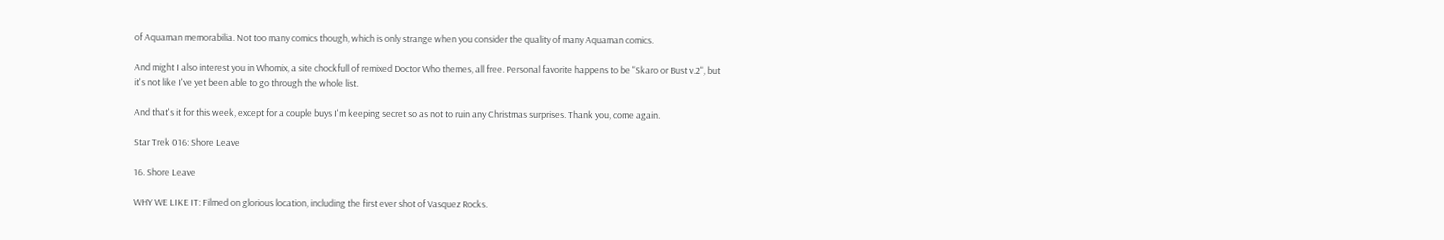of Aquaman memorabilia. Not too many comics though, which is only strange when you consider the quality of many Aquaman comics.

And might I also interest you in Whomix, a site chockfull of remixed Doctor Who themes, all free. Personal favorite happens to be "Skaro or Bust v.2", but it's not like I've yet been able to go through the whole list.

And that's it for this week, except for a couple buys I'm keeping secret so as not to ruin any Christmas surprises. Thank you, come again.

Star Trek 016: Shore Leave

16. Shore Leave

WHY WE LIKE IT: Filmed on glorious location, including the first ever shot of Vasquez Rocks.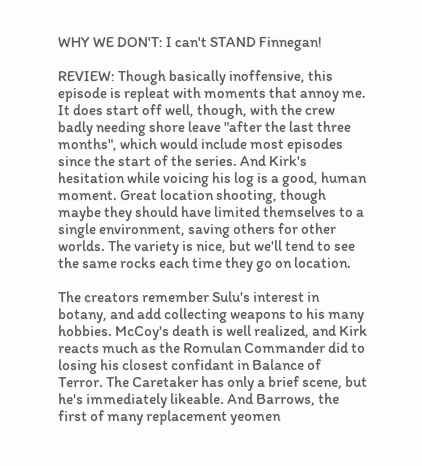WHY WE DON'T: I can't STAND Finnegan!

REVIEW: Though basically inoffensive, this episode is repleat with moments that annoy me. It does start off well, though, with the crew badly needing shore leave "after the last three months", which would include most episodes since the start of the series. And Kirk's hesitation while voicing his log is a good, human moment. Great location shooting, though maybe they should have limited themselves to a single environment, saving others for other worlds. The variety is nice, but we'll tend to see the same rocks each time they go on location.

The creators remember Sulu's interest in botany, and add collecting weapons to his many hobbies. McCoy's death is well realized, and Kirk reacts much as the Romulan Commander did to losing his closest confidant in Balance of Terror. The Caretaker has only a brief scene, but he's immediately likeable. And Barrows, the first of many replacement yeomen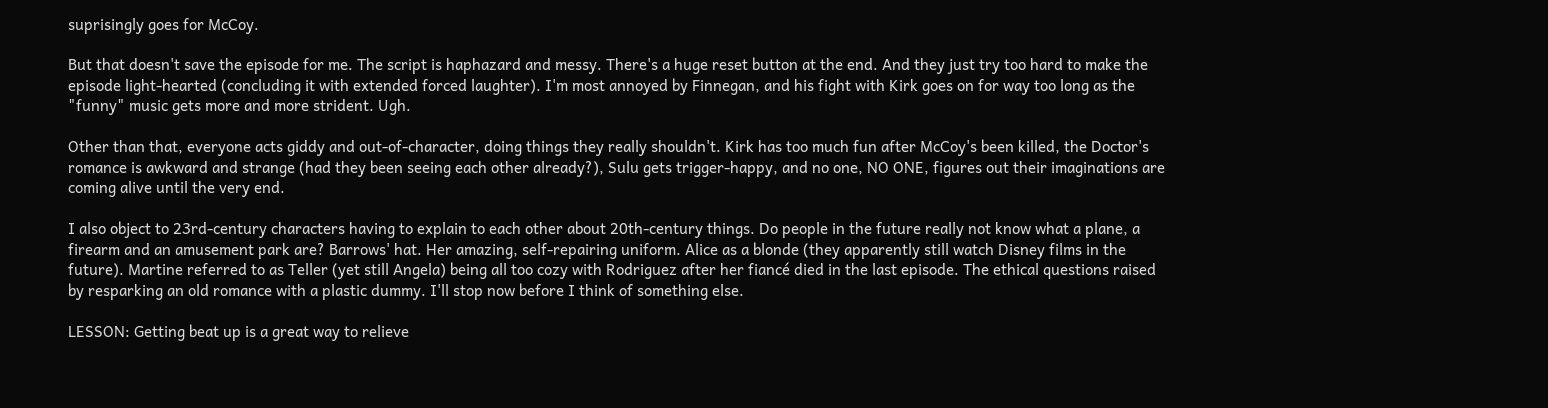suprisingly goes for McCoy.

But that doesn't save the episode for me. The script is haphazard and messy. There's a huge reset button at the end. And they just try too hard to make the episode light-hearted (concluding it with extended forced laughter). I'm most annoyed by Finnegan, and his fight with Kirk goes on for way too long as the "funny" music gets more and more strident. Ugh.

Other than that, everyone acts giddy and out-of-character, doing things they really shouldn't. Kirk has too much fun after McCoy's been killed, the Doctor's romance is awkward and strange (had they been seeing each other already?), Sulu gets trigger-happy, and no one, NO ONE, figures out their imaginations are coming alive until the very end.

I also object to 23rd-century characters having to explain to each other about 20th-century things. Do people in the future really not know what a plane, a firearm and an amusement park are? Barrows' hat. Her amazing, self-repairing uniform. Alice as a blonde (they apparently still watch Disney films in the future). Martine referred to as Teller (yet still Angela) being all too cozy with Rodriguez after her fiancé died in the last episode. The ethical questions raised by resparking an old romance with a plastic dummy. I'll stop now before I think of something else.

LESSON: Getting beat up is a great way to relieve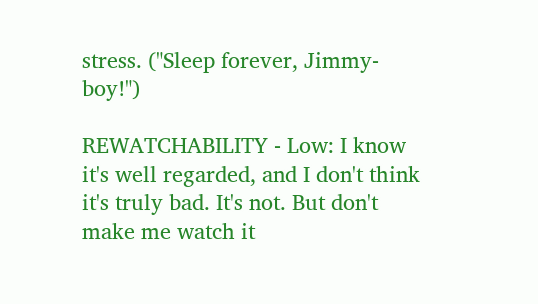stress. ("Sleep forever, Jimmy-boy!")

REWATCHABILITY - Low: I know it's well regarded, and I don't think it's truly bad. It's not. But don't make me watch it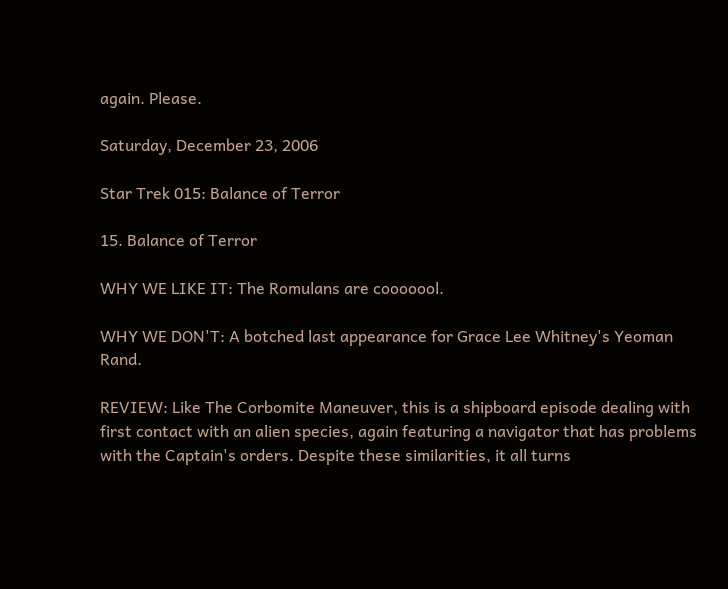again. Please.

Saturday, December 23, 2006

Star Trek 015: Balance of Terror

15. Balance of Terror

WHY WE LIKE IT: The Romulans are cooooool.

WHY WE DON'T: A botched last appearance for Grace Lee Whitney's Yeoman Rand.

REVIEW: Like The Corbomite Maneuver, this is a shipboard episode dealing with first contact with an alien species, again featuring a navigator that has problems with the Captain's orders. Despite these similarities, it all turns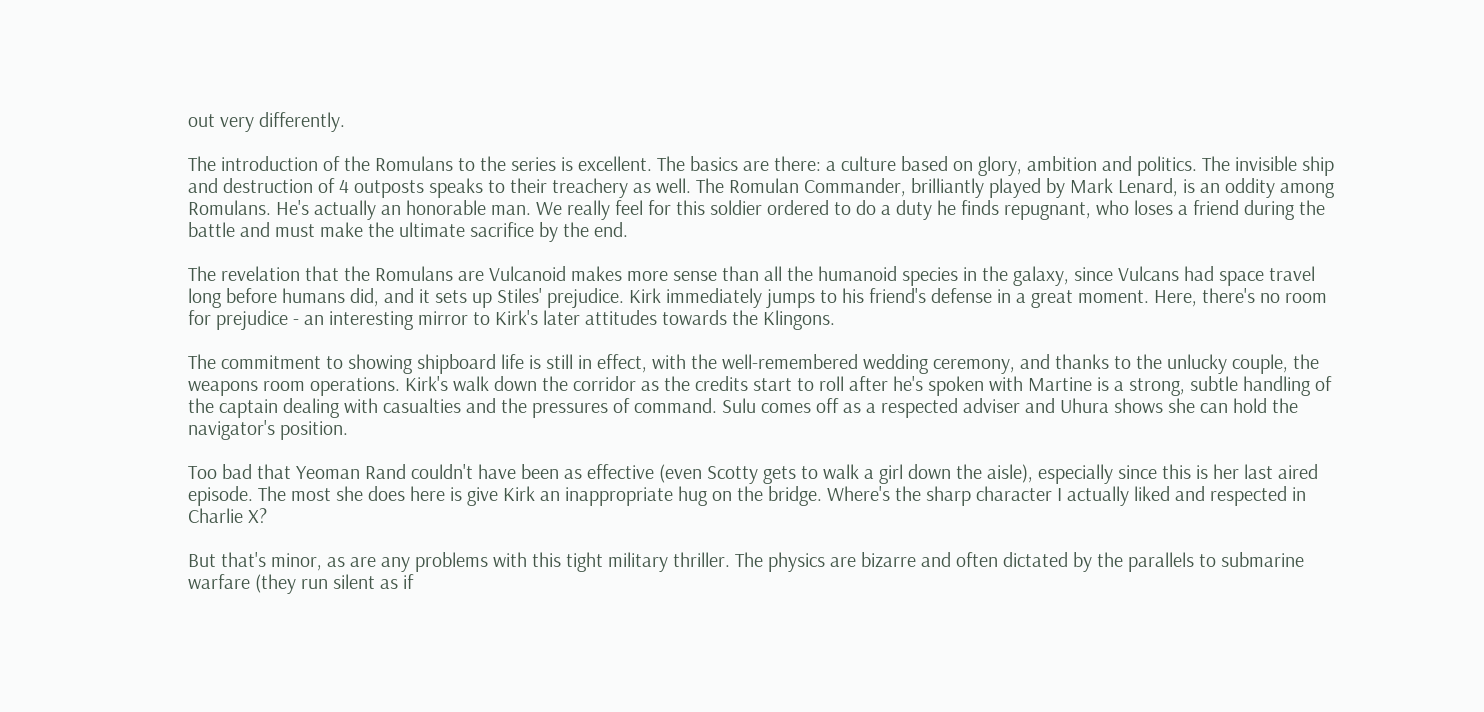out very differently.

The introduction of the Romulans to the series is excellent. The basics are there: a culture based on glory, ambition and politics. The invisible ship and destruction of 4 outposts speaks to their treachery as well. The Romulan Commander, brilliantly played by Mark Lenard, is an oddity among Romulans. He's actually an honorable man. We really feel for this soldier ordered to do a duty he finds repugnant, who loses a friend during the battle and must make the ultimate sacrifice by the end.

The revelation that the Romulans are Vulcanoid makes more sense than all the humanoid species in the galaxy, since Vulcans had space travel long before humans did, and it sets up Stiles' prejudice. Kirk immediately jumps to his friend's defense in a great moment. Here, there's no room for prejudice - an interesting mirror to Kirk's later attitudes towards the Klingons.

The commitment to showing shipboard life is still in effect, with the well-remembered wedding ceremony, and thanks to the unlucky couple, the weapons room operations. Kirk's walk down the corridor as the credits start to roll after he's spoken with Martine is a strong, subtle handling of the captain dealing with casualties and the pressures of command. Sulu comes off as a respected adviser and Uhura shows she can hold the navigator's position.

Too bad that Yeoman Rand couldn't have been as effective (even Scotty gets to walk a girl down the aisle), especially since this is her last aired episode. The most she does here is give Kirk an inappropriate hug on the bridge. Where's the sharp character I actually liked and respected in Charlie X?

But that's minor, as are any problems with this tight military thriller. The physics are bizarre and often dictated by the parallels to submarine warfare (they run silent as if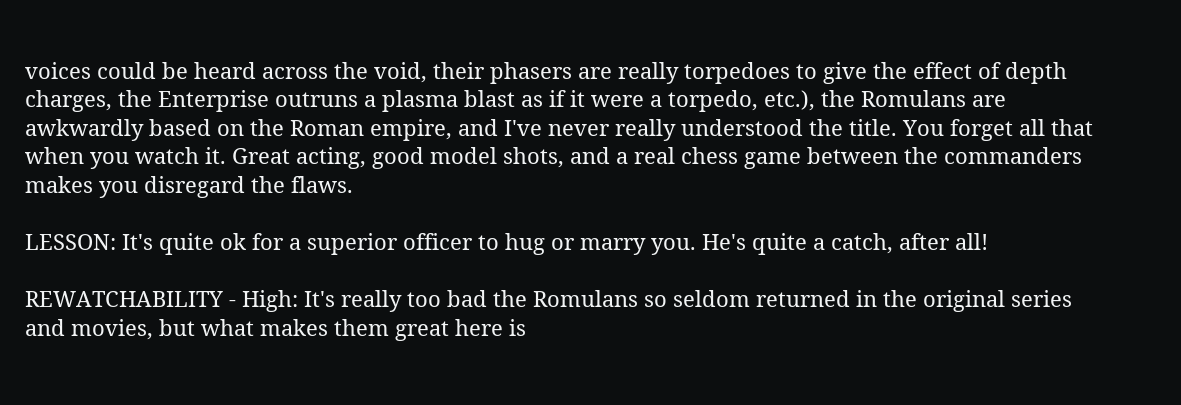voices could be heard across the void, their phasers are really torpedoes to give the effect of depth charges, the Enterprise outruns a plasma blast as if it were a torpedo, etc.), the Romulans are awkwardly based on the Roman empire, and I've never really understood the title. You forget all that when you watch it. Great acting, good model shots, and a real chess game between the commanders makes you disregard the flaws.

LESSON: It's quite ok for a superior officer to hug or marry you. He's quite a catch, after all!

REWATCHABILITY - High: It's really too bad the Romulans so seldom returned in the original series and movies, but what makes them great here is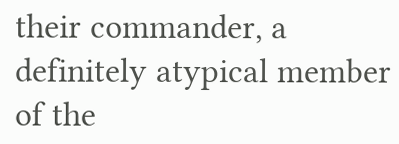their commander, a definitely atypical member of the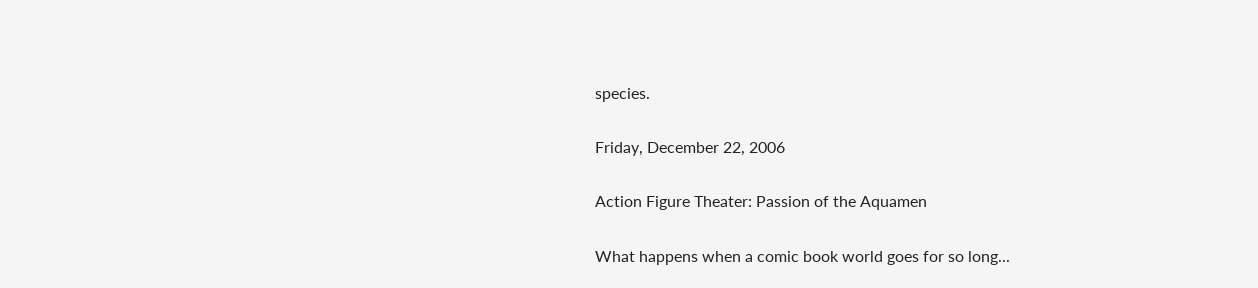species.

Friday, December 22, 2006

Action Figure Theater: Passion of the Aquamen

What happens when a comic book world goes for so long...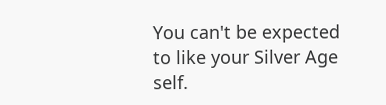You can't be expected to like your Silver Age self.